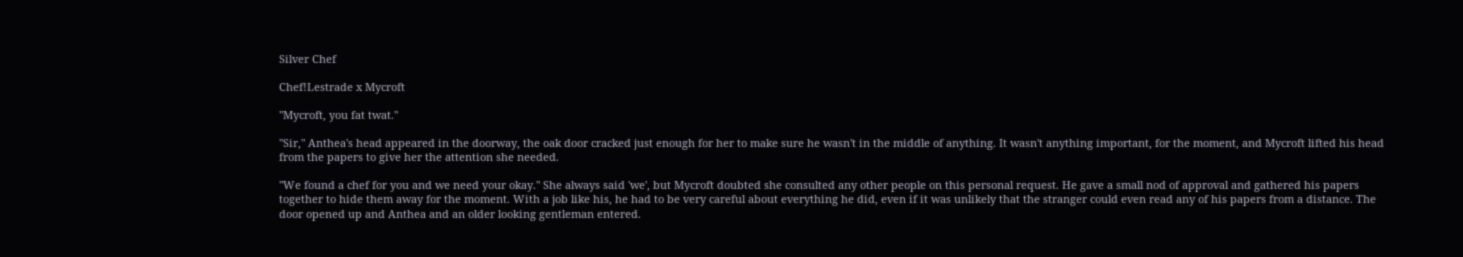Silver Chef

Chef!Lestrade x Mycroft

"Mycroft, you fat twat."

"Sir," Anthea's head appeared in the doorway, the oak door cracked just enough for her to make sure he wasn't in the middle of anything. It wasn't anything important, for the moment, and Mycroft lifted his head from the papers to give her the attention she needed.

"We found a chef for you and we need your okay." She always said 'we', but Mycroft doubted she consulted any other people on this personal request. He gave a small nod of approval and gathered his papers together to hide them away for the moment. With a job like his, he had to be very careful about everything he did, even if it was unlikely that the stranger could even read any of his papers from a distance. The door opened up and Anthea and an older looking gentleman entered.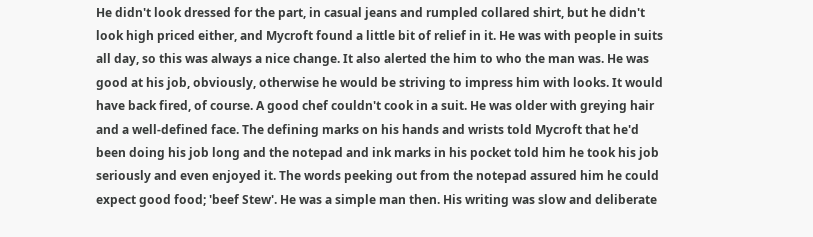He didn't look dressed for the part, in casual jeans and rumpled collared shirt, but he didn't look high priced either, and Mycroft found a little bit of relief in it. He was with people in suits all day, so this was always a nice change. It also alerted the him to who the man was. He was good at his job, obviously, otherwise he would be striving to impress him with looks. It would have back fired, of course. A good chef couldn't cook in a suit. He was older with greying hair and a well-defined face. The defining marks on his hands and wrists told Mycroft that he'd been doing his job long and the notepad and ink marks in his pocket told him he took his job seriously and even enjoyed it. The words peeking out from the notepad assured him he could expect good food; 'beef Stew'. He was a simple man then. His writing was slow and deliberate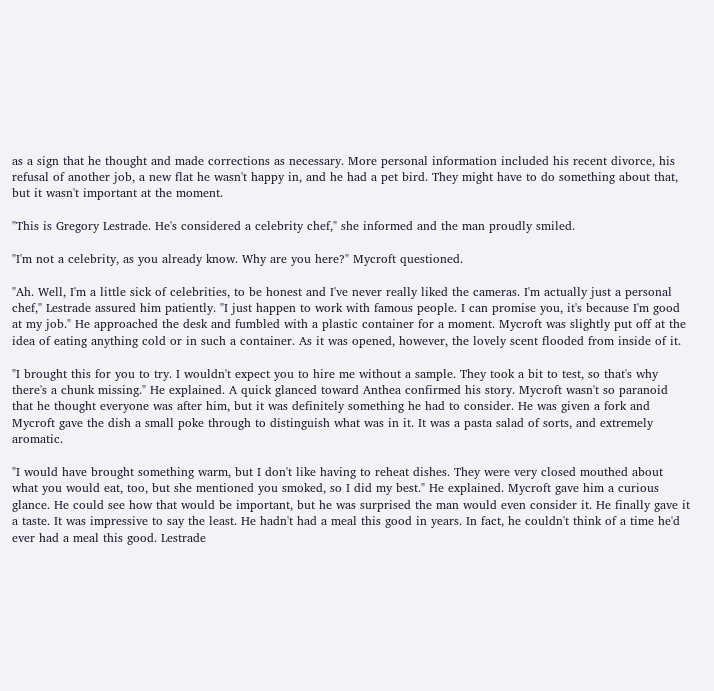as a sign that he thought and made corrections as necessary. More personal information included his recent divorce, his refusal of another job, a new flat he wasn't happy in, and he had a pet bird. They might have to do something about that, but it wasn't important at the moment.

"This is Gregory Lestrade. He's considered a celebrity chef," she informed and the man proudly smiled.

"I'm not a celebrity, as you already know. Why are you here?" Mycroft questioned.

"Ah. Well, I'm a little sick of celebrities, to be honest and I've never really liked the cameras. I'm actually just a personal chef," Lestrade assured him patiently. "I just happen to work with famous people. I can promise you, it's because I'm good at my job." He approached the desk and fumbled with a plastic container for a moment. Mycroft was slightly put off at the idea of eating anything cold or in such a container. As it was opened, however, the lovely scent flooded from inside of it.

"I brought this for you to try. I wouldn't expect you to hire me without a sample. They took a bit to test, so that's why there's a chunk missing." He explained. A quick glanced toward Anthea confirmed his story. Mycroft wasn't so paranoid that he thought everyone was after him, but it was definitely something he had to consider. He was given a fork and Mycroft gave the dish a small poke through to distinguish what was in it. It was a pasta salad of sorts, and extremely aromatic.

"I would have brought something warm, but I don't like having to reheat dishes. They were very closed mouthed about what you would eat, too, but she mentioned you smoked, so I did my best." He explained. Mycroft gave him a curious glance. He could see how that would be important, but he was surprised the man would even consider it. He finally gave it a taste. It was impressive to say the least. He hadn't had a meal this good in years. In fact, he couldn't think of a time he'd ever had a meal this good. Lestrade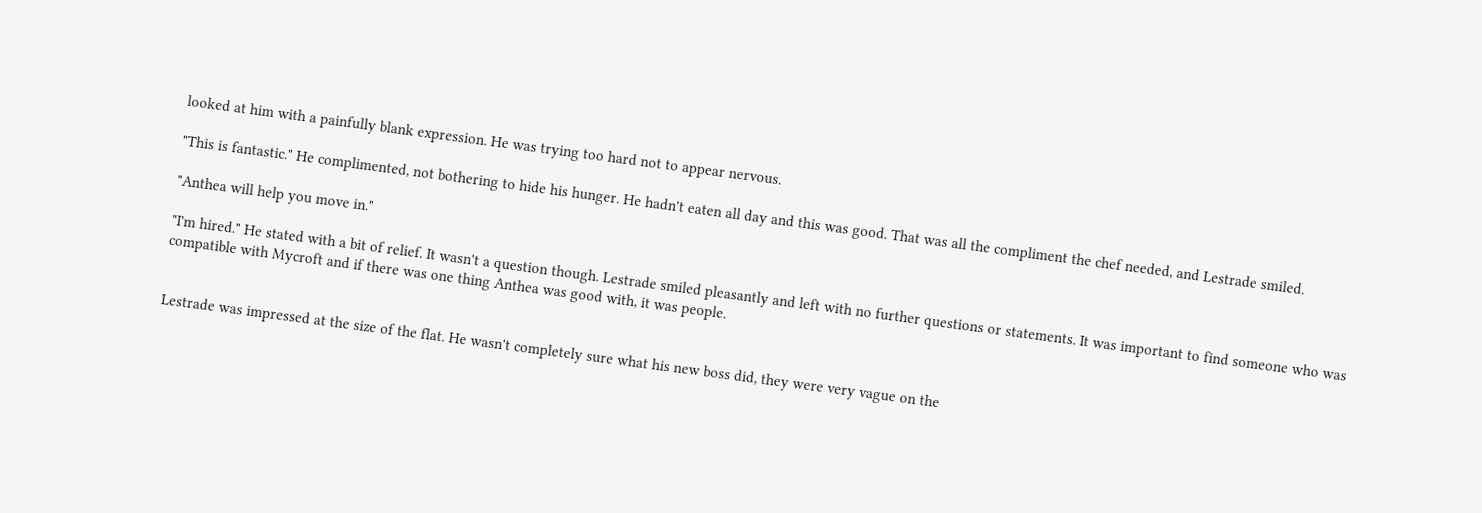looked at him with a painfully blank expression. He was trying too hard not to appear nervous.

"This is fantastic." He complimented, not bothering to hide his hunger. He hadn't eaten all day and this was good. That was all the compliment the chef needed, and Lestrade smiled.

"Anthea will help you move in."

"I'm hired." He stated with a bit of relief. It wasn't a question though. Lestrade smiled pleasantly and left with no further questions or statements. It was important to find someone who was compatible with Mycroft and if there was one thing Anthea was good with, it was people.


Lestrade was impressed at the size of the flat. He wasn't completely sure what his new boss did, they were very vague on the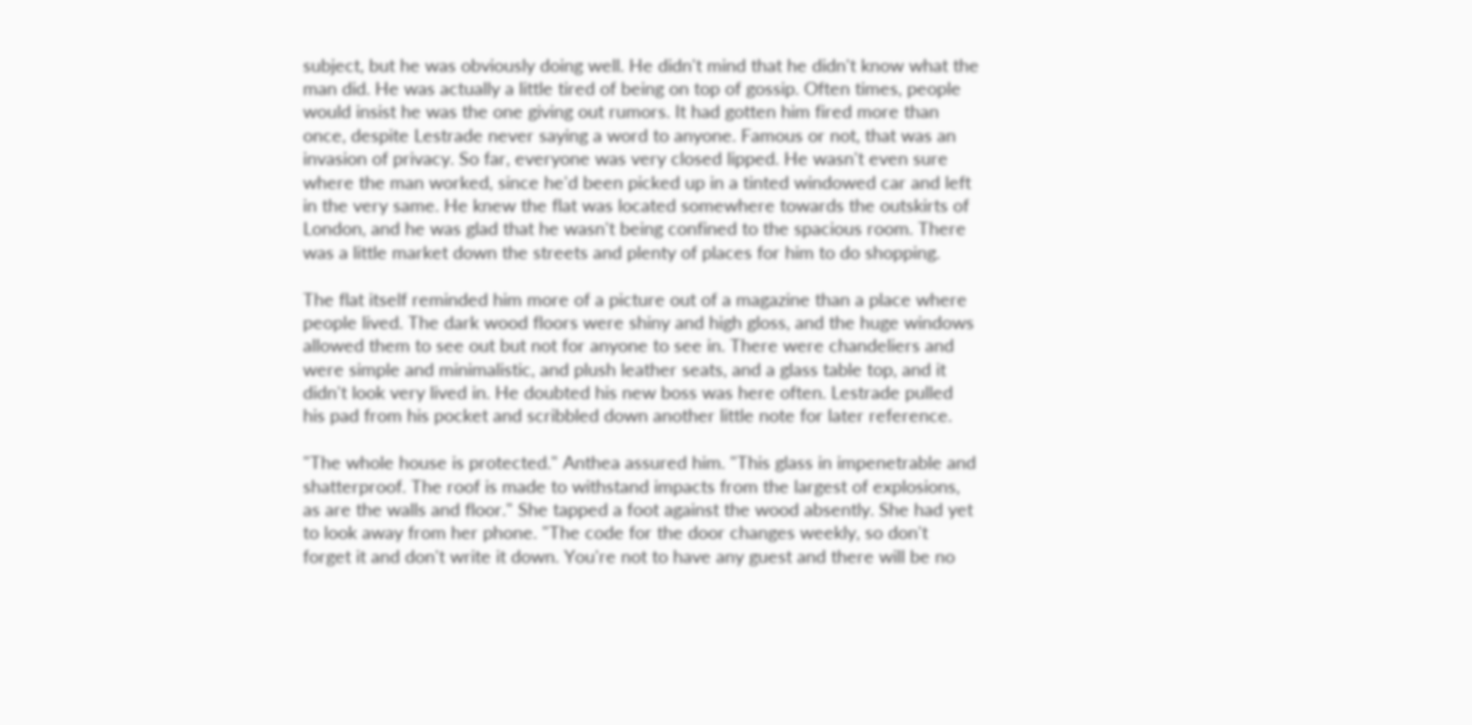subject, but he was obviously doing well. He didn't mind that he didn't know what the man did. He was actually a little tired of being on top of gossip. Often times, people would insist he was the one giving out rumors. It had gotten him fired more than once, despite Lestrade never saying a word to anyone. Famous or not, that was an invasion of privacy. So far, everyone was very closed lipped. He wasn't even sure where the man worked, since he'd been picked up in a tinted windowed car and left in the very same. He knew the flat was located somewhere towards the outskirts of London, and he was glad that he wasn't being confined to the spacious room. There was a little market down the streets and plenty of places for him to do shopping.

The flat itself reminded him more of a picture out of a magazine than a place where people lived. The dark wood floors were shiny and high gloss, and the huge windows allowed them to see out but not for anyone to see in. There were chandeliers and were simple and minimalistic, and plush leather seats, and a glass table top, and it didn't look very lived in. He doubted his new boss was here often. Lestrade pulled his pad from his pocket and scribbled down another little note for later reference.

"The whole house is protected." Anthea assured him. "This glass in impenetrable and shatterproof. The roof is made to withstand impacts from the largest of explosions, as are the walls and floor." She tapped a foot against the wood absently. She had yet to look away from her phone. "The code for the door changes weekly, so don't forget it and don't write it down. You're not to have any guest and there will be no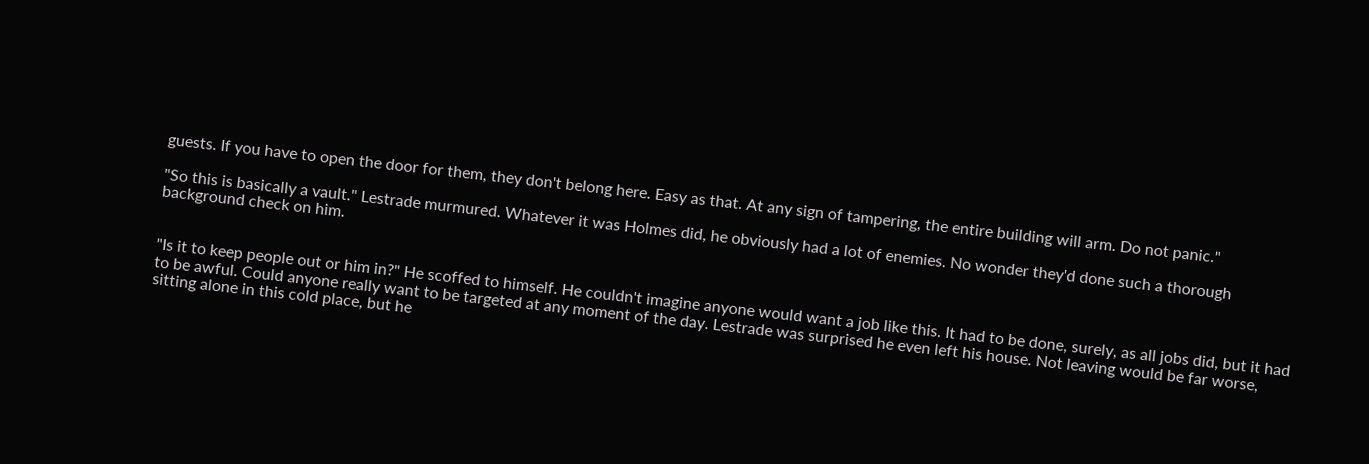guests. If you have to open the door for them, they don't belong here. Easy as that. At any sign of tampering, the entire building will arm. Do not panic."

"So this is basically a vault." Lestrade murmured. Whatever it was Holmes did, he obviously had a lot of enemies. No wonder they'd done such a thorough background check on him.


"Is it to keep people out or him in?" He scoffed to himself. He couldn't imagine anyone would want a job like this. It had to be done, surely, as all jobs did, but it had to be awful. Could anyone really want to be targeted at any moment of the day. Lestrade was surprised he even left his house. Not leaving would be far worse, sitting alone in this cold place, but he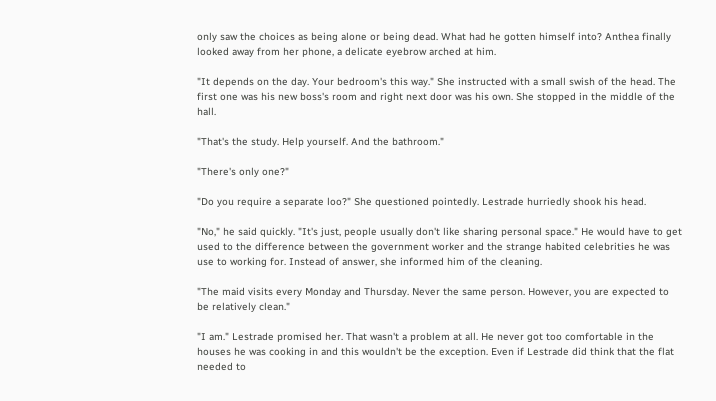only saw the choices as being alone or being dead. What had he gotten himself into? Anthea finally looked away from her phone, a delicate eyebrow arched at him.

"It depends on the day. Your bedroom's this way." She instructed with a small swish of the head. The first one was his new boss's room and right next door was his own. She stopped in the middle of the hall.

"That's the study. Help yourself. And the bathroom."

"There's only one?"

"Do you require a separate loo?" She questioned pointedly. Lestrade hurriedly shook his head.

"No," he said quickly. "It's just, people usually don't like sharing personal space." He would have to get used to the difference between the government worker and the strange habited celebrities he was use to working for. Instead of answer, she informed him of the cleaning.

"The maid visits every Monday and Thursday. Never the same person. However, you are expected to be relatively clean."

"I am." Lestrade promised her. That wasn't a problem at all. He never got too comfortable in the houses he was cooking in and this wouldn't be the exception. Even if Lestrade did think that the flat needed to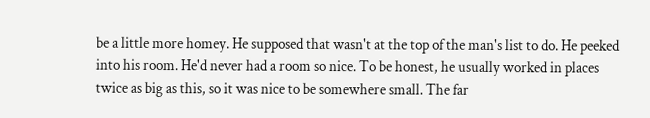be a little more homey. He supposed that wasn't at the top of the man's list to do. He peeked into his room. He'd never had a room so nice. To be honest, he usually worked in places twice as big as this, so it was nice to be somewhere small. The far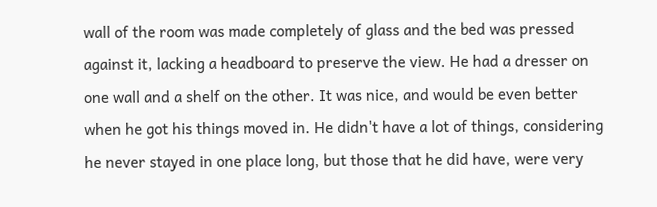wall of the room was made completely of glass and the bed was pressed against it, lacking a headboard to preserve the view. He had a dresser on one wall and a shelf on the other. It was nice, and would be even better when he got his things moved in. He didn't have a lot of things, considering he never stayed in one place long, but those that he did have, were very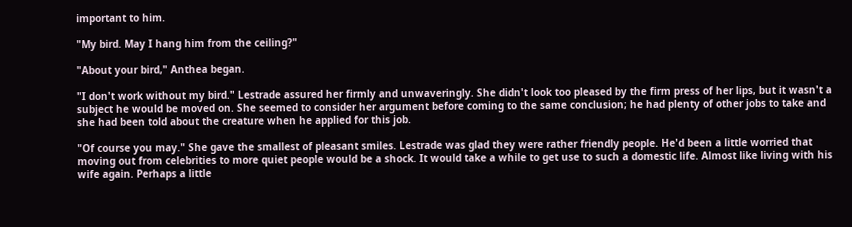important to him.

"My bird. May I hang him from the ceiling?"

"About your bird," Anthea began.

"I don't work without my bird." Lestrade assured her firmly and unwaveringly. She didn't look too pleased by the firm press of her lips, but it wasn't a subject he would be moved on. She seemed to consider her argument before coming to the same conclusion; he had plenty of other jobs to take and she had been told about the creature when he applied for this job.

"Of course you may." She gave the smallest of pleasant smiles. Lestrade was glad they were rather friendly people. He'd been a little worried that moving out from celebrities to more quiet people would be a shock. It would take a while to get use to such a domestic life. Almost like living with his wife again. Perhaps a little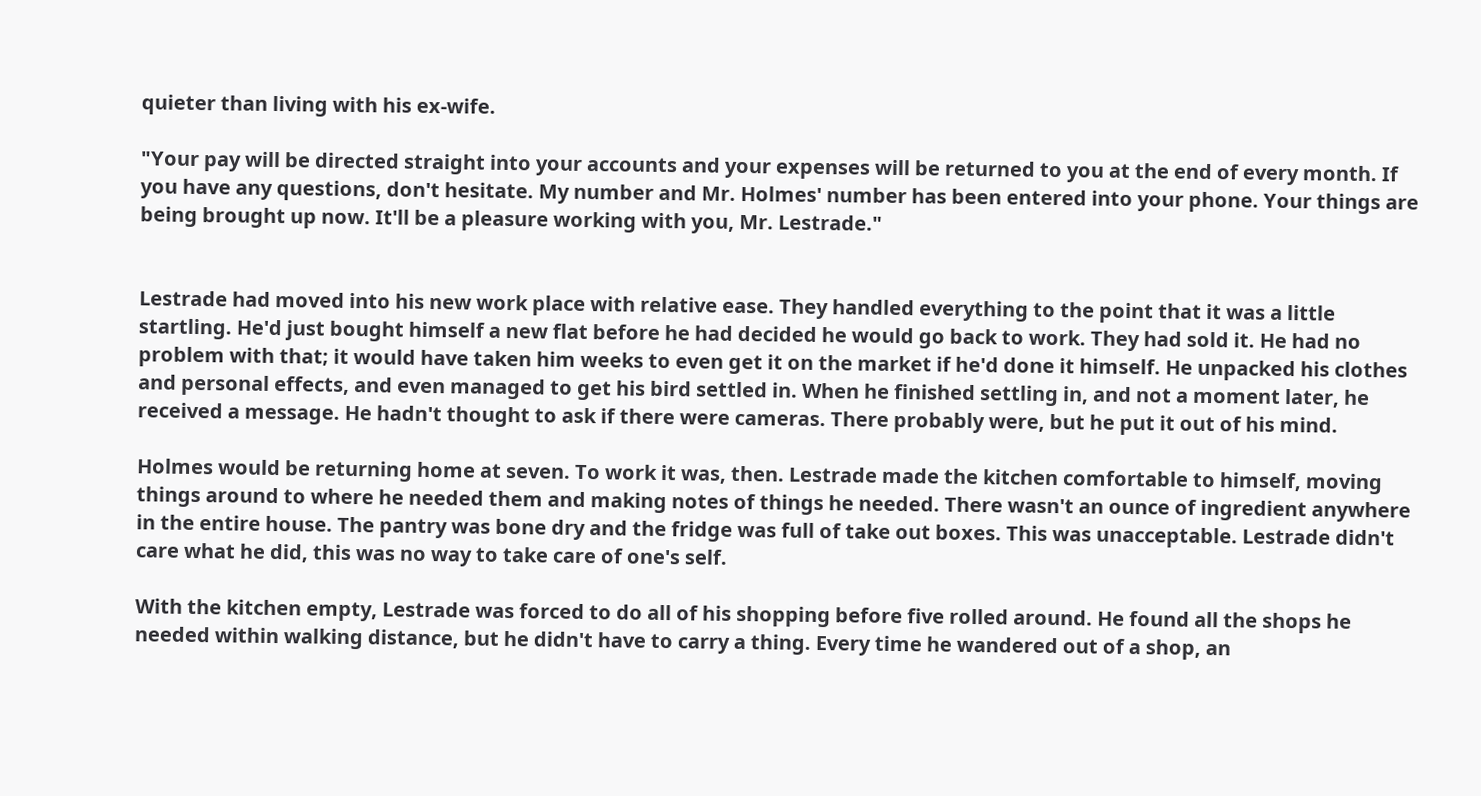quieter than living with his ex-wife.

"Your pay will be directed straight into your accounts and your expenses will be returned to you at the end of every month. If you have any questions, don't hesitate. My number and Mr. Holmes' number has been entered into your phone. Your things are being brought up now. It'll be a pleasure working with you, Mr. Lestrade."


Lestrade had moved into his new work place with relative ease. They handled everything to the point that it was a little startling. He'd just bought himself a new flat before he had decided he would go back to work. They had sold it. He had no problem with that; it would have taken him weeks to even get it on the market if he'd done it himself. He unpacked his clothes and personal effects, and even managed to get his bird settled in. When he finished settling in, and not a moment later, he received a message. He hadn't thought to ask if there were cameras. There probably were, but he put it out of his mind.

Holmes would be returning home at seven. To work it was, then. Lestrade made the kitchen comfortable to himself, moving things around to where he needed them and making notes of things he needed. There wasn't an ounce of ingredient anywhere in the entire house. The pantry was bone dry and the fridge was full of take out boxes. This was unacceptable. Lestrade didn't care what he did, this was no way to take care of one's self.

With the kitchen empty, Lestrade was forced to do all of his shopping before five rolled around. He found all the shops he needed within walking distance, but he didn't have to carry a thing. Every time he wandered out of a shop, an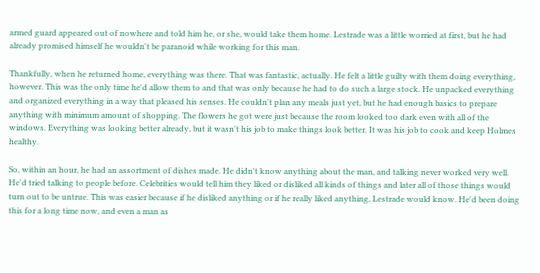armed guard appeared out of nowhere and told him he, or she, would take them home. Lestrade was a little worried at first, but he had already promised himself he wouldn't be paranoid while working for this man.

Thankfully, when he returned home, everything was there. That was fantastic, actually. He felt a little guilty with them doing everything, however. This was the only time he'd allow them to and that was only because he had to do such a large stock. He unpacked everything and organized everything in a way that pleased his senses. He couldn't plan any meals just yet, but he had enough basics to prepare anything with minimum amount of shopping. The flowers he got were just because the room looked too dark even with all of the windows. Everything was looking better already, but it wasn't his job to make things look better. It was his job to cook and keep Holmes healthy.

So, within an hour, he had an assortment of dishes made. He didn't know anything about the man, and talking never worked very well. He'd tried talking to people before. Celebrities would tell him they liked or disliked all kinds of things and later all of those things would turn out to be untrue. This was easier because if he disliked anything or if he really liked anything, Lestrade would know. He'd been doing this for a long time now, and even a man as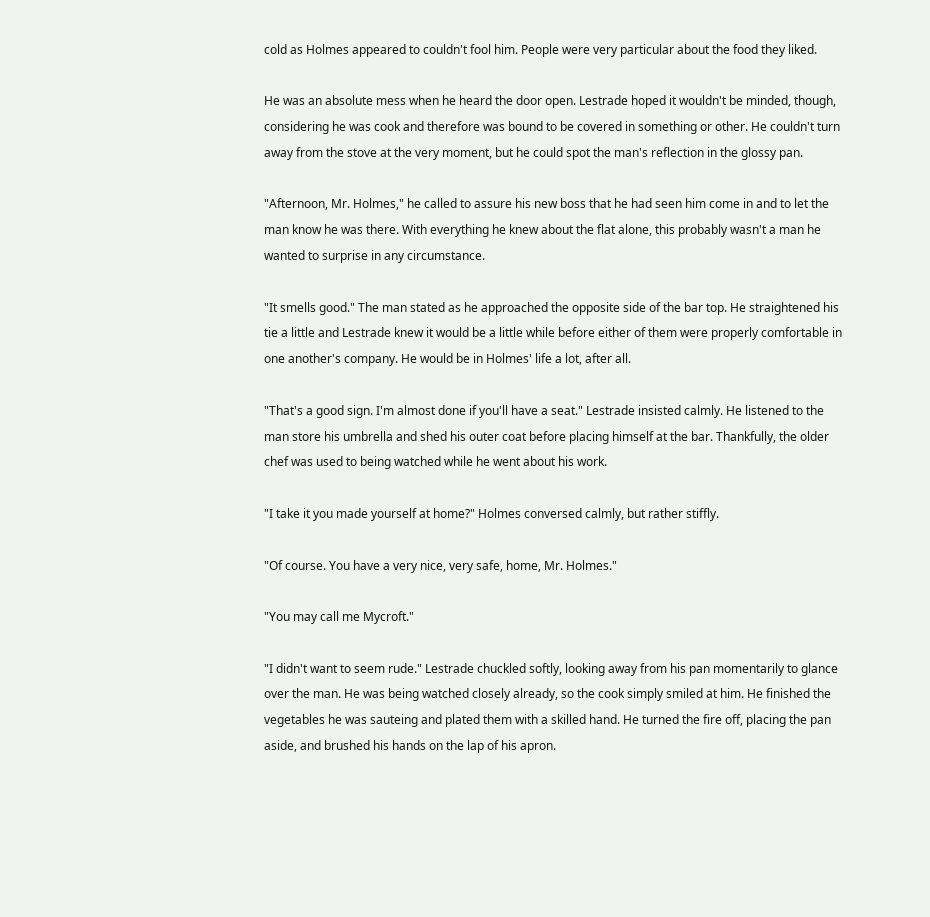cold as Holmes appeared to couldn't fool him. People were very particular about the food they liked.

He was an absolute mess when he heard the door open. Lestrade hoped it wouldn't be minded, though, considering he was cook and therefore was bound to be covered in something or other. He couldn't turn away from the stove at the very moment, but he could spot the man's reflection in the glossy pan.

"Afternoon, Mr. Holmes," he called to assure his new boss that he had seen him come in and to let the man know he was there. With everything he knew about the flat alone, this probably wasn't a man he wanted to surprise in any circumstance.

"It smells good." The man stated as he approached the opposite side of the bar top. He straightened his tie a little and Lestrade knew it would be a little while before either of them were properly comfortable in one another's company. He would be in Holmes' life a lot, after all.

"That's a good sign. I'm almost done if you'll have a seat." Lestrade insisted calmly. He listened to the man store his umbrella and shed his outer coat before placing himself at the bar. Thankfully, the older chef was used to being watched while he went about his work.

"I take it you made yourself at home?" Holmes conversed calmly, but rather stiffly.

"Of course. You have a very nice, very safe, home, Mr. Holmes."

"You may call me Mycroft."

"I didn't want to seem rude." Lestrade chuckled softly, looking away from his pan momentarily to glance over the man. He was being watched closely already, so the cook simply smiled at him. He finished the vegetables he was sauteing and plated them with a skilled hand. He turned the fire off, placing the pan aside, and brushed his hands on the lap of his apron.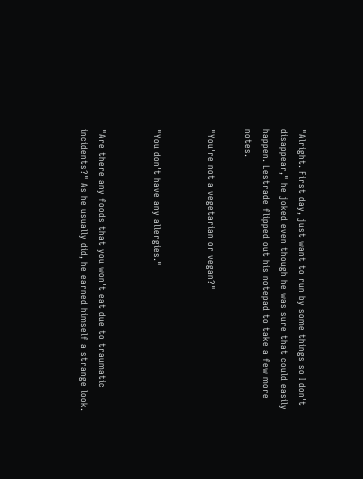"Alright. First day, just want to run by some things so I don't disappear," he joked even though he was sure that could easily happen. Lestrade flipped out his notepad to take a few more notes.

"You're not a vegetarian or vegan?"


"You don't have any allergies."


"Are there any foods that you won't eat due to traumatic incidents?" As he usually did, he earned himself a strange look.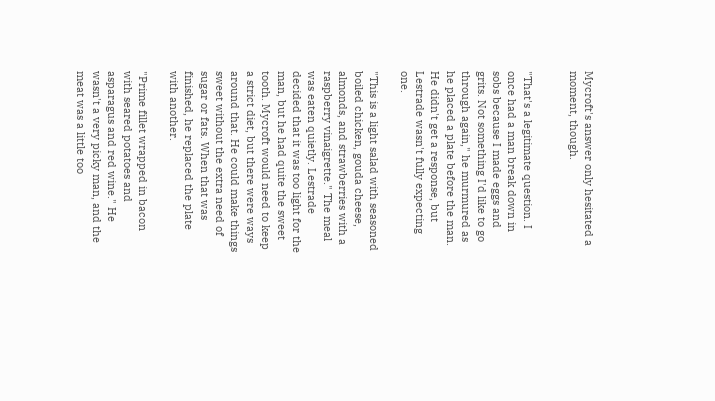Mycroft's answer only hesitated a moment, though.


"That's a legitimate question. I once had a man break down in sobs because I made eggs and grits. Not something I'd like to go through again," he murmured as he placed a plate before the man. He didn't get a response, but Lestrade wasn't fully expecting one.

"This is a light salad with seasoned boiled chicken, gouda cheese, almonds, and strawberries with a raspberry vinaigrette." The meal was eaten quietly. Lestrade decided that it was too light for the man, but he had quite the sweet tooth. Mycroft would need to keep a strict diet, but there were ways around that. He could make things sweet without the extra need of sugar or fats. When that was finished, he replaced the plate with another.

"Prime fillet wrapped in bacon with seared potatoes and asparagus and red wine." He wasn't a very picky man, and the meat was a little too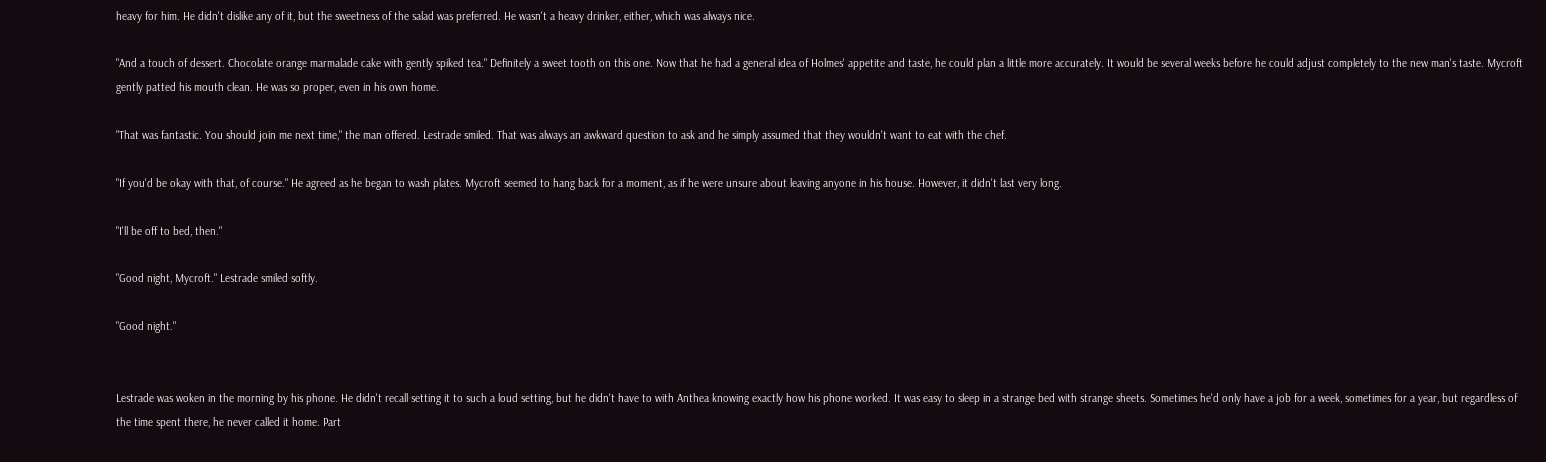heavy for him. He didn't dislike any of it, but the sweetness of the salad was preferred. He wasn't a heavy drinker, either, which was always nice.

"And a touch of dessert. Chocolate orange marmalade cake with gently spiked tea." Definitely a sweet tooth on this one. Now that he had a general idea of Holmes' appetite and taste, he could plan a little more accurately. It would be several weeks before he could adjust completely to the new man's taste. Mycroft gently patted his mouth clean. He was so proper, even in his own home.

"That was fantastic. You should join me next time," the man offered. Lestrade smiled. That was always an awkward question to ask and he simply assumed that they wouldn't want to eat with the chef.

"If you'd be okay with that, of course." He agreed as he began to wash plates. Mycroft seemed to hang back for a moment, as if he were unsure about leaving anyone in his house. However, it didn't last very long.

"I'll be off to bed, then."

"Good night, Mycroft." Lestrade smiled softly.

"Good night."


Lestrade was woken in the morning by his phone. He didn't recall setting it to such a loud setting, but he didn't have to with Anthea knowing exactly how his phone worked. It was easy to sleep in a strange bed with strange sheets. Sometimes he'd only have a job for a week, sometimes for a year, but regardless of the time spent there, he never called it home. Part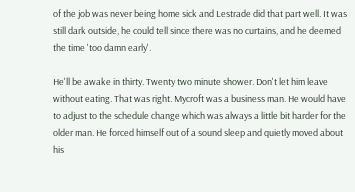of the job was never being home sick and Lestrade did that part well. It was still dark outside, he could tell since there was no curtains, and he deemed the time 'too damn early'.

He'll be awake in thirty. Twenty two minute shower. Don't let him leave without eating. That was right. Mycroft was a business man. He would have to adjust to the schedule change which was always a little bit harder for the older man. He forced himself out of a sound sleep and quietly moved about his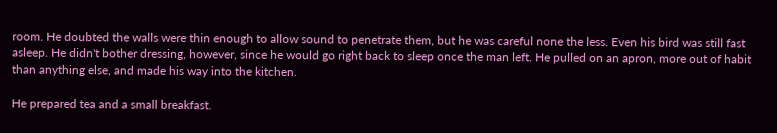room. He doubted the walls were thin enough to allow sound to penetrate them, but he was careful none the less. Even his bird was still fast asleep. He didn't bother dressing, however, since he would go right back to sleep once the man left. He pulled on an apron, more out of habit than anything else, and made his way into the kitchen.

He prepared tea and a small breakfast.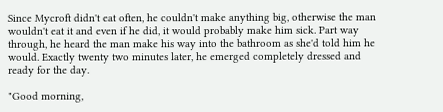Since Mycroft didn't eat often, he couldn't make anything big, otherwise the man wouldn't eat it and even if he did, it would probably make him sick. Part way through, he heard the man make his way into the bathroom as she'd told him he would. Exactly twenty two minutes later, he emerged completely dressed and ready for the day.

"Good morning,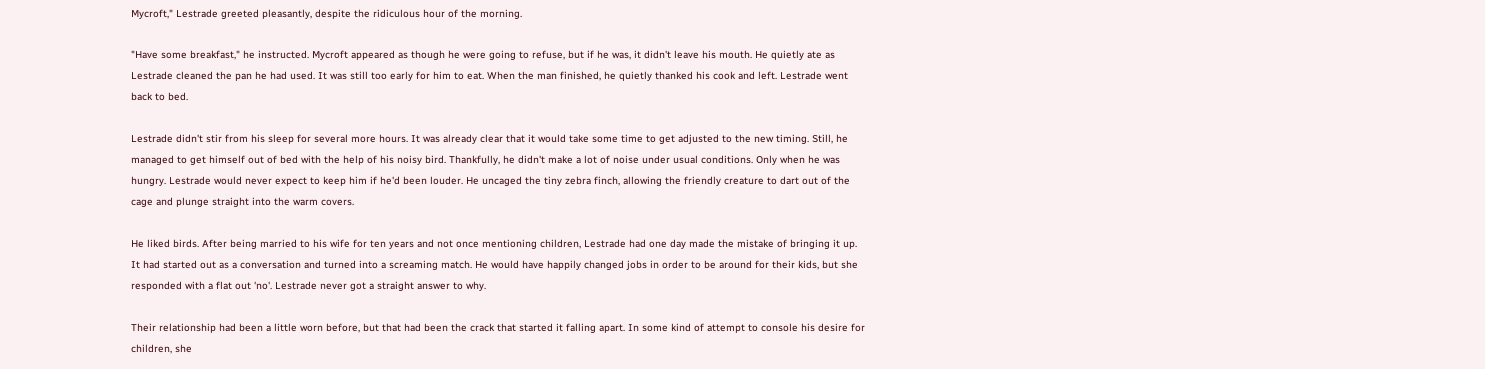Mycroft," Lestrade greeted pleasantly, despite the ridiculous hour of the morning.

"Have some breakfast," he instructed. Mycroft appeared as though he were going to refuse, but if he was, it didn't leave his mouth. He quietly ate as Lestrade cleaned the pan he had used. It was still too early for him to eat. When the man finished, he quietly thanked his cook and left. Lestrade went back to bed.

Lestrade didn't stir from his sleep for several more hours. It was already clear that it would take some time to get adjusted to the new timing. Still, he managed to get himself out of bed with the help of his noisy bird. Thankfully, he didn't make a lot of noise under usual conditions. Only when he was hungry. Lestrade would never expect to keep him if he'd been louder. He uncaged the tiny zebra finch, allowing the friendly creature to dart out of the cage and plunge straight into the warm covers.

He liked birds. After being married to his wife for ten years and not once mentioning children, Lestrade had one day made the mistake of bringing it up. It had started out as a conversation and turned into a screaming match. He would have happily changed jobs in order to be around for their kids, but she responded with a flat out 'no'. Lestrade never got a straight answer to why.

Their relationship had been a little worn before, but that had been the crack that started it falling apart. In some kind of attempt to console his desire for children, she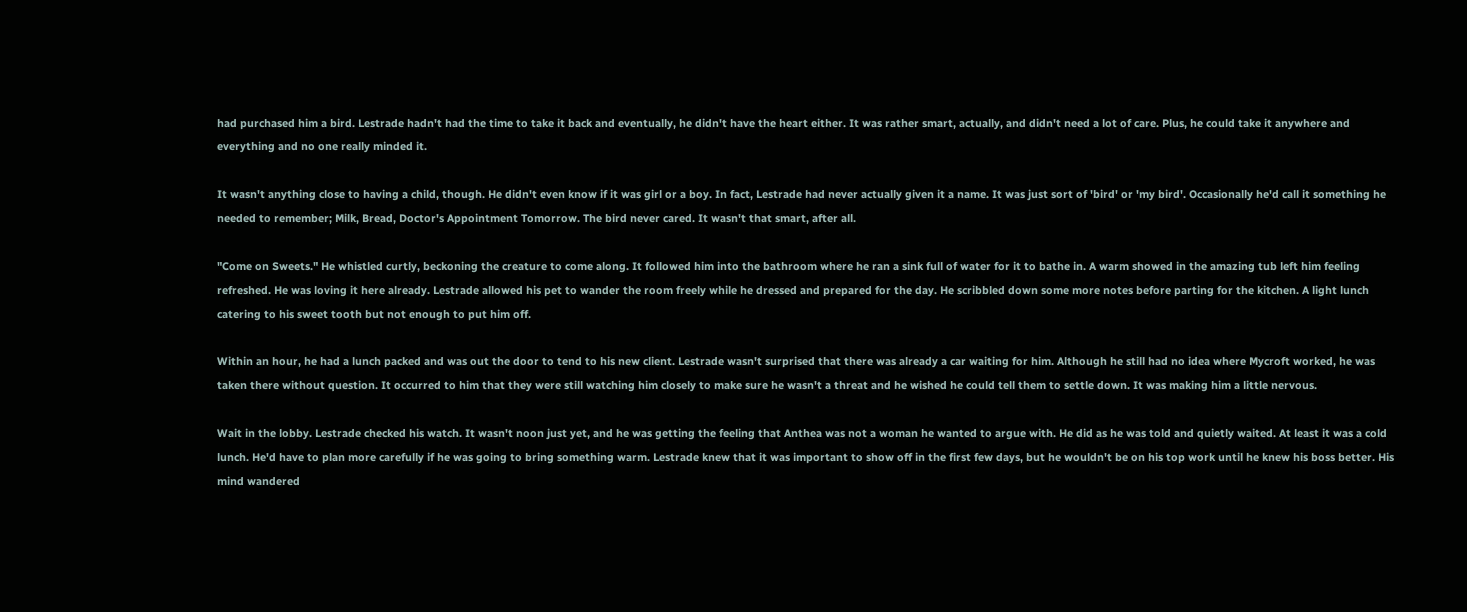had purchased him a bird. Lestrade hadn't had the time to take it back and eventually, he didn't have the heart either. It was rather smart, actually, and didn't need a lot of care. Plus, he could take it anywhere and everything and no one really minded it.

It wasn't anything close to having a child, though. He didn't even know if it was girl or a boy. In fact, Lestrade had never actually given it a name. It was just sort of 'bird' or 'my bird'. Occasionally he'd call it something he needed to remember; Milk, Bread, Doctor's Appointment Tomorrow. The bird never cared. It wasn't that smart, after all.

"Come on Sweets." He whistled curtly, beckoning the creature to come along. It followed him into the bathroom where he ran a sink full of water for it to bathe in. A warm showed in the amazing tub left him feeling refreshed. He was loving it here already. Lestrade allowed his pet to wander the room freely while he dressed and prepared for the day. He scribbled down some more notes before parting for the kitchen. A light lunch catering to his sweet tooth but not enough to put him off.

Within an hour, he had a lunch packed and was out the door to tend to his new client. Lestrade wasn't surprised that there was already a car waiting for him. Although he still had no idea where Mycroft worked, he was taken there without question. It occurred to him that they were still watching him closely to make sure he wasn't a threat and he wished he could tell them to settle down. It was making him a little nervous.

Wait in the lobby. Lestrade checked his watch. It wasn't noon just yet, and he was getting the feeling that Anthea was not a woman he wanted to argue with. He did as he was told and quietly waited. At least it was a cold lunch. He'd have to plan more carefully if he was going to bring something warm. Lestrade knew that it was important to show off in the first few days, but he wouldn't be on his top work until he knew his boss better. His mind wandered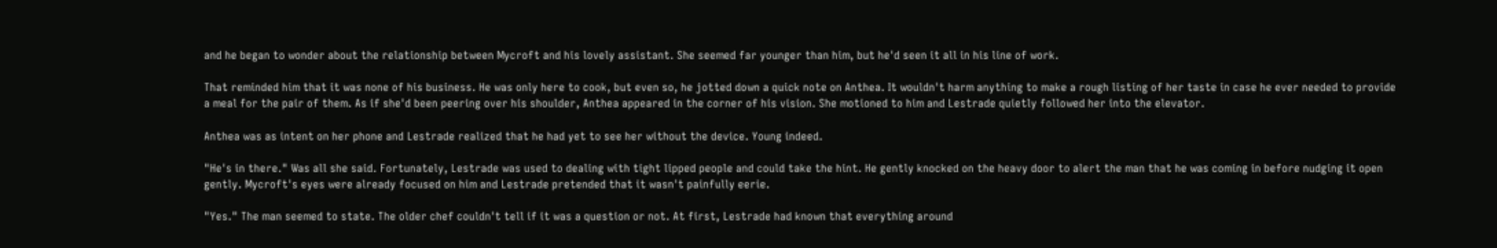and he began to wonder about the relationship between Mycroft and his lovely assistant. She seemed far younger than him, but he'd seen it all in his line of work.

That reminded him that it was none of his business. He was only here to cook, but even so, he jotted down a quick note on Anthea. It wouldn't harm anything to make a rough listing of her taste in case he ever needed to provide a meal for the pair of them. As if she'd been peering over his shoulder, Anthea appeared in the corner of his vision. She motioned to him and Lestrade quietly followed her into the elevator.

Anthea was as intent on her phone and Lestrade realized that he had yet to see her without the device. Young indeed.

"He's in there." Was all she said. Fortunately, Lestrade was used to dealing with tight lipped people and could take the hint. He gently knocked on the heavy door to alert the man that he was coming in before nudging it open gently. Mycroft's eyes were already focused on him and Lestrade pretended that it wasn't painfully eerie.

"Yes." The man seemed to state. The older chef couldn't tell if it was a question or not. At first, Lestrade had known that everything around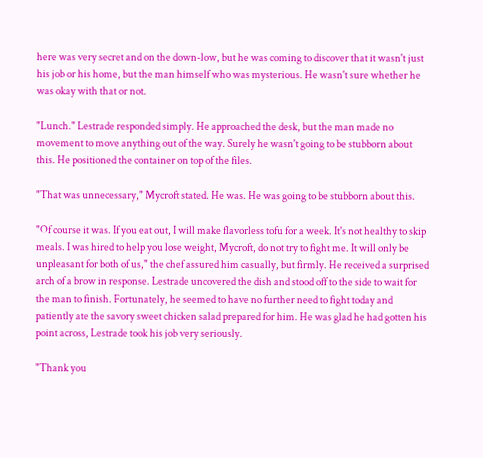here was very secret and on the down-low, but he was coming to discover that it wasn't just his job or his home, but the man himself who was mysterious. He wasn't sure whether he was okay with that or not.

"Lunch." Lestrade responded simply. He approached the desk, but the man made no movement to move anything out of the way. Surely he wasn't going to be stubborn about this. He positioned the container on top of the files.

"That was unnecessary," Mycroft stated. He was. He was going to be stubborn about this.

"Of course it was. If you eat out, I will make flavorless tofu for a week. It's not healthy to skip meals. I was hired to help you lose weight, Mycroft, do not try to fight me. It will only be unpleasant for both of us," the chef assured him casually, but firmly. He received a surprised arch of a brow in response. Lestrade uncovered the dish and stood off to the side to wait for the man to finish. Fortunately, he seemed to have no further need to fight today and patiently ate the savory sweet chicken salad prepared for him. He was glad he had gotten his point across, Lestrade took his job very seriously.

"Thank you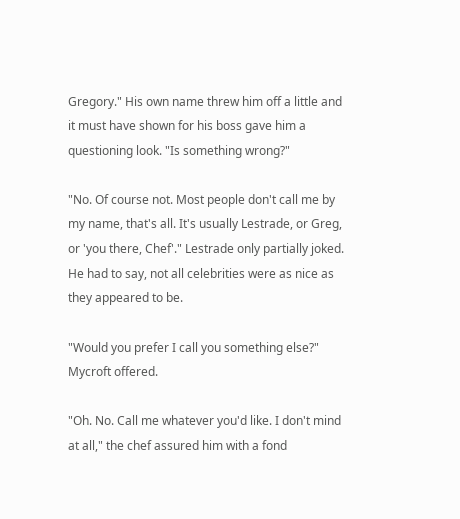Gregory." His own name threw him off a little and it must have shown for his boss gave him a questioning look. "Is something wrong?"

"No. Of course not. Most people don't call me by my name, that's all. It's usually Lestrade, or Greg, or 'you there, Chef'." Lestrade only partially joked. He had to say, not all celebrities were as nice as they appeared to be.

"Would you prefer I call you something else?" Mycroft offered.

"Oh. No. Call me whatever you'd like. I don't mind at all," the chef assured him with a fond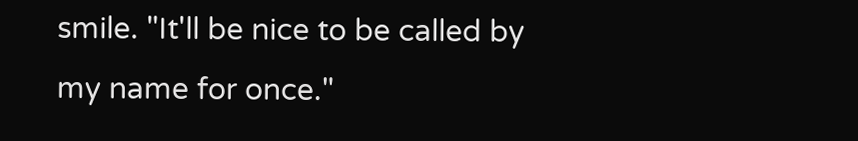smile. "It'll be nice to be called by my name for once."